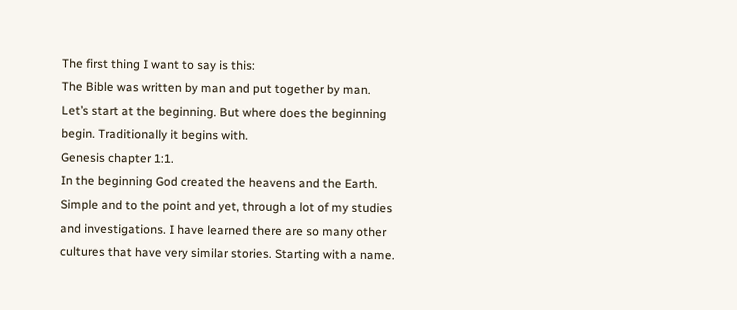The first thing I want to say is this:
The Bible was written by man and put together by man.
Let’s start at the beginning. But where does the beginning begin. Traditionally it begins with.
Genesis chapter 1:1.
In the beginning God created the heavens and the Earth.
Simple and to the point and yet, through a lot of my studies and investigations. I have learned there are so many other cultures that have very similar stories. Starting with a name.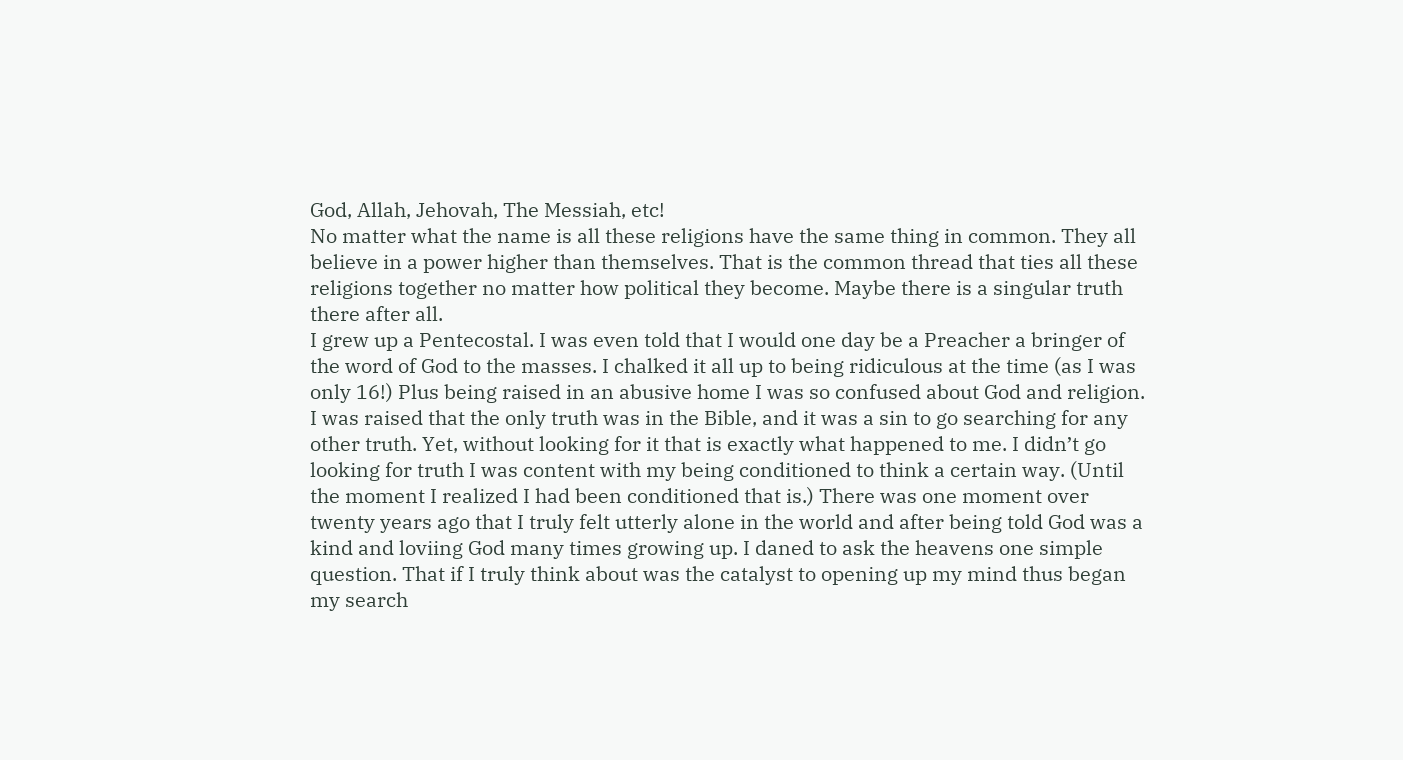God, Allah, Jehovah, The Messiah, etc!
No matter what the name is all these religions have the same thing in common. They all believe in a power higher than themselves. That is the common thread that ties all these religions together no matter how political they become. Maybe there is a singular truth there after all.
I grew up a Pentecostal. I was even told that I would one day be a Preacher a bringer of the word of God to the masses. I chalked it all up to being ridiculous at the time (as I was only 16!) Plus being raised in an abusive home I was so confused about God and religion. I was raised that the only truth was in the Bible, and it was a sin to go searching for any other truth. Yet, without looking for it that is exactly what happened to me. I didn’t go looking for truth I was content with my being conditioned to think a certain way. (Until the moment I realized I had been conditioned that is.) There was one moment over twenty years ago that I truly felt utterly alone in the world and after being told God was a kind and loviing God many times growing up. I daned to ask the heavens one simple question. That if I truly think about was the catalyst to opening up my mind thus began my search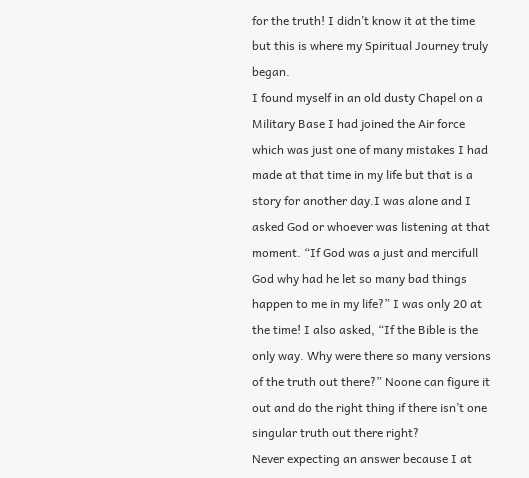for the truth! I didn’t know it at the time but this is where my Spiritual Journey truly began.
I found myself in an old dusty Chapel on a Military Base I had joined the Air force which was just one of many mistakes I had made at that time in my life but that is a story for another day.I was alone and I asked God or whoever was listening at that moment. “If God was a just and mercifull God why had he let so many bad things happen to me in my life?” I was only 20 at the time! I also asked, “If the Bible is the only way. Why were there so many versions of the truth out there?” Noone can figure it out and do the right thing if there isn’t one singular truth out there right?
Never expecting an answer because I at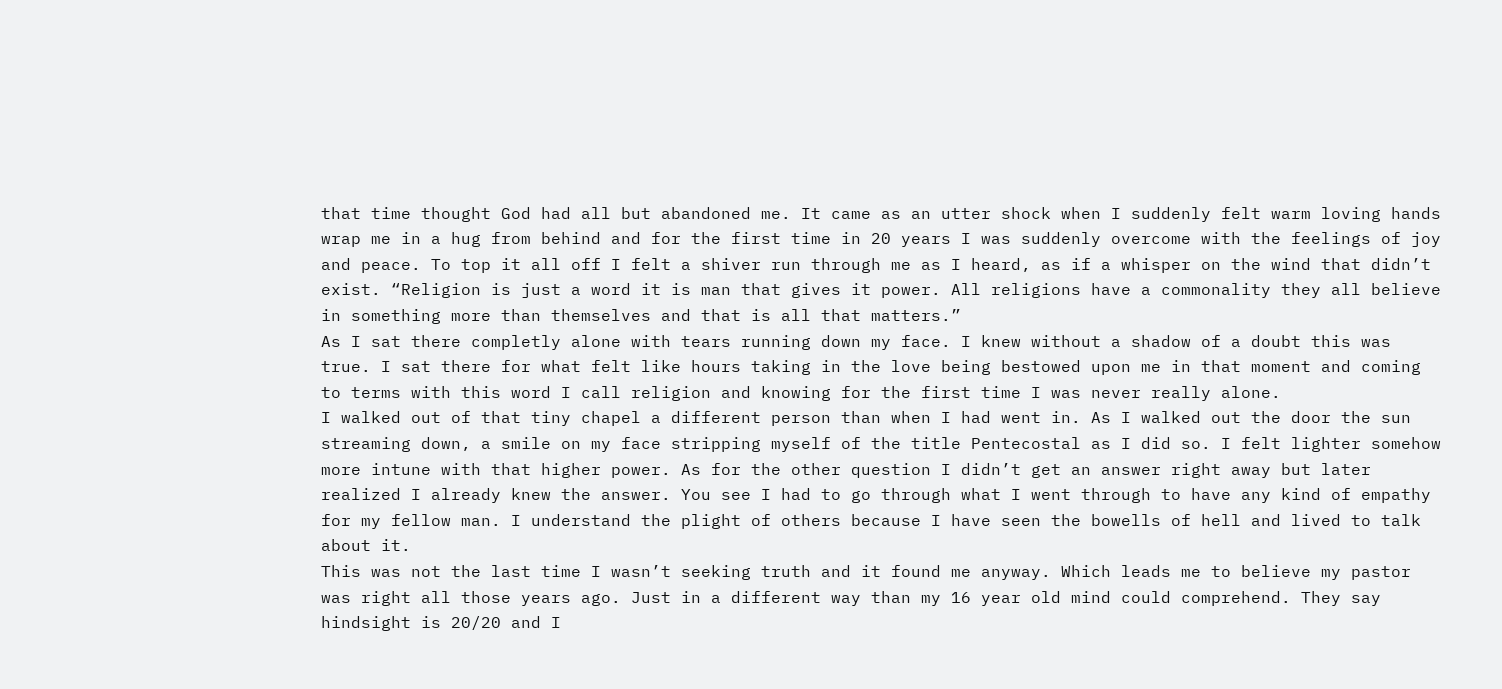that time thought God had all but abandoned me. It came as an utter shock when I suddenly felt warm loving hands wrap me in a hug from behind and for the first time in 20 years I was suddenly overcome with the feelings of joy and peace. To top it all off I felt a shiver run through me as I heard, as if a whisper on the wind that didn’t exist. “Religion is just a word it is man that gives it power. All religions have a commonality they all believe in something more than themselves and that is all that matters.”
As I sat there completly alone with tears running down my face. I knew without a shadow of a doubt this was true. I sat there for what felt like hours taking in the love being bestowed upon me in that moment and coming to terms with this word I call religion and knowing for the first time I was never really alone.
I walked out of that tiny chapel a different person than when I had went in. As I walked out the door the sun streaming down, a smile on my face stripping myself of the title Pentecostal as I did so. I felt lighter somehow more intune with that higher power. As for the other question I didn’t get an answer right away but later realized I already knew the answer. You see I had to go through what I went through to have any kind of empathy for my fellow man. I understand the plight of others because I have seen the bowells of hell and lived to talk about it.
This was not the last time I wasn’t seeking truth and it found me anyway. Which leads me to believe my pastor was right all those years ago. Just in a different way than my 16 year old mind could comprehend. They say hindsight is 20/20 and I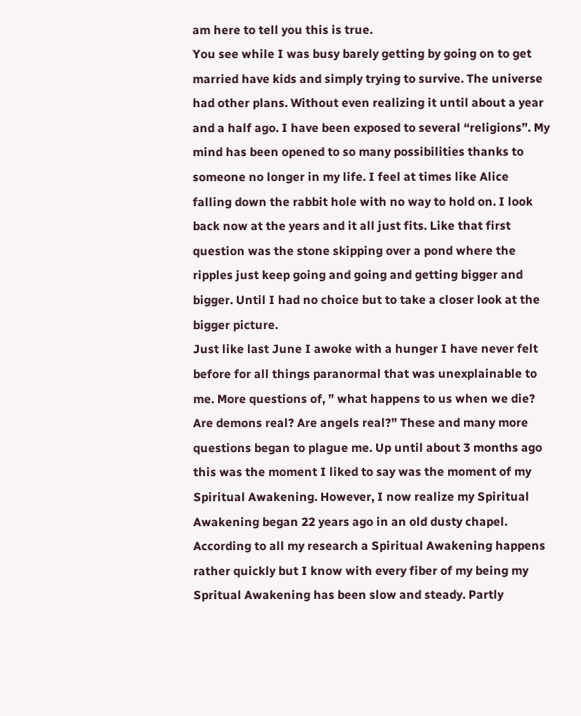am here to tell you this is true.
You see while I was busy barely getting by going on to get married have kids and simply trying to survive. The universe had other plans. Without even realizing it until about a year and a half ago. I have been exposed to several “religions”. My mind has been opened to so many possibilities thanks to someone no longer in my life. I feel at times like Alice falling down the rabbit hole with no way to hold on. I look back now at the years and it all just fits. Like that first question was the stone skipping over a pond where the ripples just keep going and going and getting bigger and bigger. Until I had no choice but to take a closer look at the bigger picture.
Just like last June I awoke with a hunger I have never felt before for all things paranormal that was unexplainable to me. More questions of, ” what happens to us when we die? Are demons real? Are angels real?” These and many more questions began to plague me. Up until about 3 months ago this was the moment I liked to say was the moment of my Spiritual Awakening. However, I now realize my Spiritual Awakening began 22 years ago in an old dusty chapel. According to all my research a Spiritual Awakening happens rather quickly but I know with every fiber of my being my Spritual Awakening has been slow and steady. Partly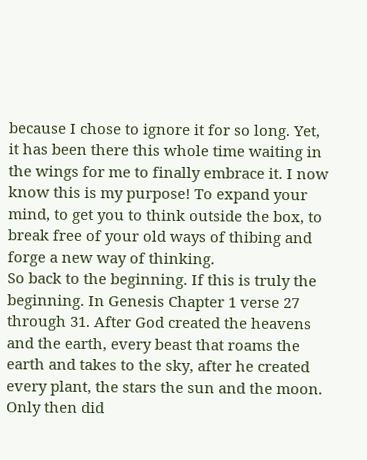because I chose to ignore it for so long. Yet, it has been there this whole time waiting in the wings for me to finally embrace it. I now know this is my purpose! To expand your mind, to get you to think outside the box, to break free of your old ways of thibing and forge a new way of thinking.
So back to the beginning. If this is truly the beginning. In Genesis Chapter 1 verse 27 through 31. After God created the heavens and the earth, every beast that roams the earth and takes to the sky, after he created every plant, the stars the sun and the moon. Only then did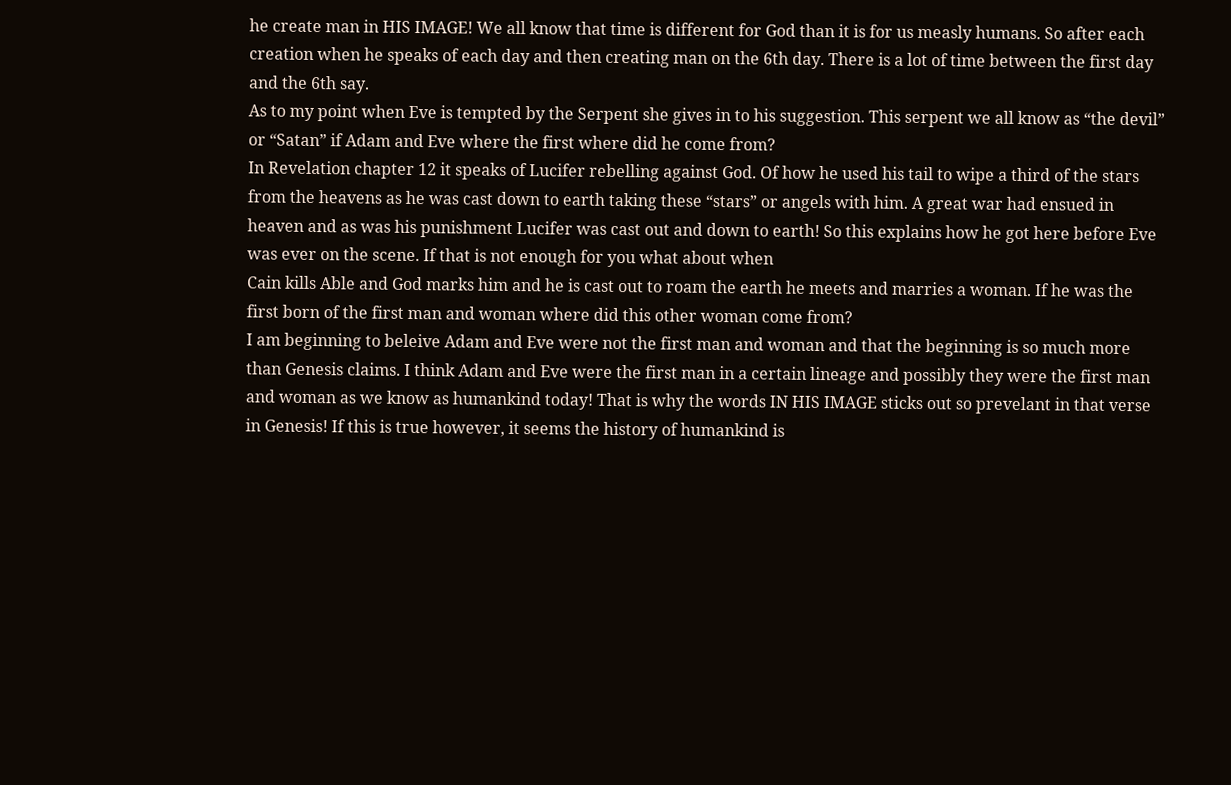he create man in HIS IMAGE! We all know that time is different for God than it is for us measly humans. So after each creation when he speaks of each day and then creating man on the 6th day. There is a lot of time between the first day and the 6th say.
As to my point when Eve is tempted by the Serpent she gives in to his suggestion. This serpent we all know as “the devil” or “Satan” if Adam and Eve where the first where did he come from?
In Revelation chapter 12 it speaks of Lucifer rebelling against God. Of how he used his tail to wipe a third of the stars from the heavens as he was cast down to earth taking these “stars” or angels with him. A great war had ensued in heaven and as was his punishment Lucifer was cast out and down to earth! So this explains how he got here before Eve was ever on the scene. If that is not enough for you what about when
Cain kills Able and God marks him and he is cast out to roam the earth he meets and marries a woman. If he was the first born of the first man and woman where did this other woman come from?
I am beginning to beleive Adam and Eve were not the first man and woman and that the beginning is so much more than Genesis claims. I think Adam and Eve were the first man in a certain lineage and possibly they were the first man and woman as we know as humankind today! That is why the words IN HIS IMAGE sticks out so prevelant in that verse in Genesis! If this is true however, it seems the history of humankind is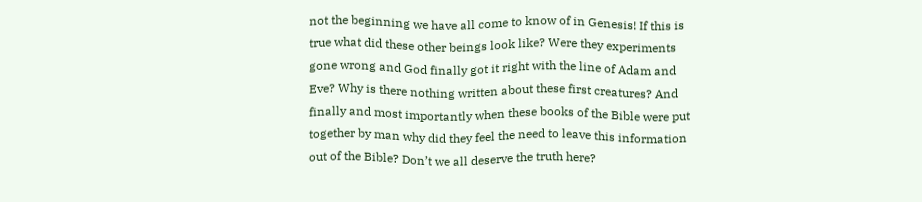not the beginning we have all come to know of in Genesis! If this is true what did these other beings look like? Were they experiments gone wrong and God finally got it right with the line of Adam and Eve? Why is there nothing written about these first creatures? And finally and most importantly when these books of the Bible were put together by man why did they feel the need to leave this information out of the Bible? Don’t we all deserve the truth here?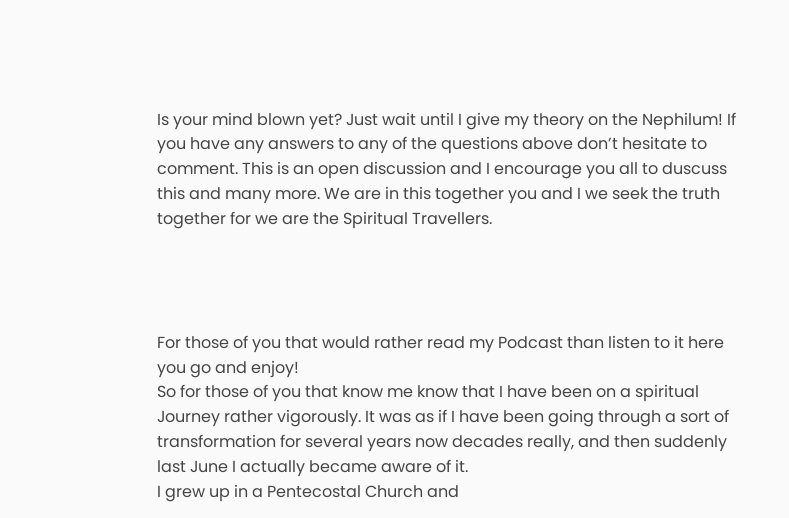Is your mind blown yet? Just wait until I give my theory on the Nephilum! If you have any answers to any of the questions above don’t hesitate to comment. This is an open discussion and I encourage you all to duscuss this and many more. We are in this together you and I we seek the truth together for we are the Spiritual Travellers.




For those of you that would rather read my Podcast than listen to it here you go and enjoy!
So for those of you that know me know that I have been on a spiritual Journey rather vigorously. It was as if I have been going through a sort of transformation for several years now decades really, and then suddenly last June I actually became aware of it.
I grew up in a Pentecostal Church and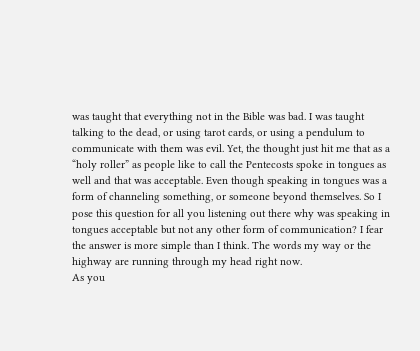was taught that everything not in the Bible was bad. I was taught talking to the dead, or using tarot cards, or using a pendulum to communicate with them was evil. Yet, the thought just hit me that as a “holy roller” as people like to call the Pentecosts spoke in tongues as well and that was acceptable. Even though speaking in tongues was a form of channeling something, or someone beyond themselves. So I pose this question for all you listening out there why was speaking in tongues acceptable but not any other form of communication? I fear the answer is more simple than I think. The words my way or the highway are running through my head right now.
As you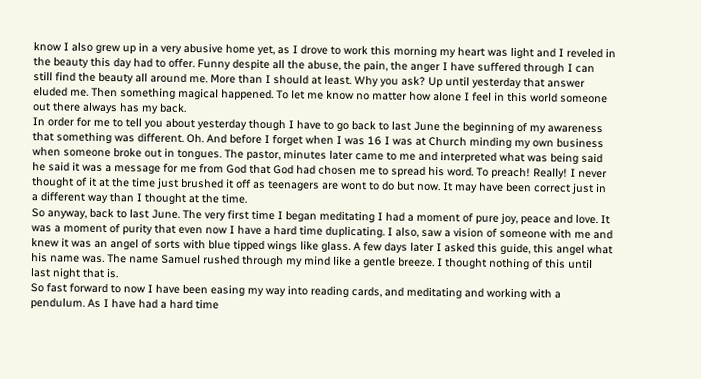know I also grew up in a very abusive home yet, as I drove to work this morning my heart was light and I reveled in the beauty this day had to offer. Funny despite all the abuse, the pain, the anger I have suffered through I can still find the beauty all around me. More than I should at least. Why you ask? Up until yesterday that answer eluded me. Then something magical happened. To let me know no matter how alone I feel in this world someone out there always has my back.
In order for me to tell you about yesterday though I have to go back to last June the beginning of my awareness that something was different. Oh. And before I forget when I was 16 I was at Church minding my own business when someone broke out in tongues. The pastor, minutes later came to me and interpreted what was being said he said it was a message for me from God that God had chosen me to spread his word. To preach! Really! I never thought of it at the time just brushed it off as teenagers are wont to do but now. It may have been correct just in a different way than I thought at the time.
So anyway, back to last June. The very first time I began meditating I had a moment of pure joy, peace and love. It was a moment of purity that even now I have a hard time duplicating. I also, saw a vision of someone with me and knew it was an angel of sorts with blue tipped wings like glass. A few days later I asked this guide, this angel what his name was. The name Samuel rushed through my mind like a gentle breeze. I thought nothing of this until last night that is.
So fast forward to now I have been easing my way into reading cards, and meditating and working with a pendulum. As I have had a hard time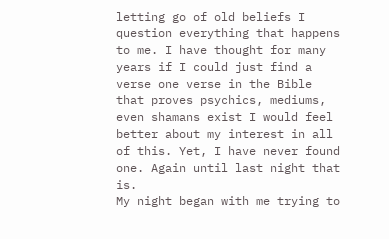letting go of old beliefs I question everything that happens to me. I have thought for many years if I could just find a verse one verse in the Bible that proves psychics, mediums, even shamans exist I would feel better about my interest in all of this. Yet, I have never found one. Again until last night that is.
My night began with me trying to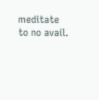meditate to no avail.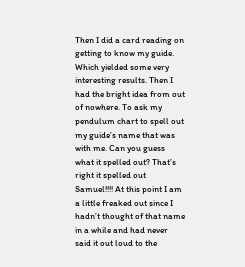Then I did a card reading on getting to know my guide. Which yielded some very interesting results. Then I had the bright idea from out of nowhere. To ask my pendulum chart to spell out my guide’s name that was with me. Can you guess what it spelled out? That’s right it spelled out Samuel!!!! At this point I am a little freaked out since I hadn’t thought of that name in a while and had never said it out loud to the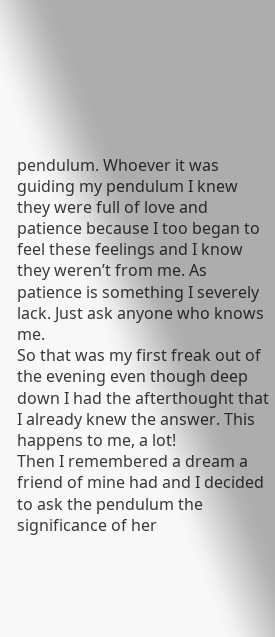pendulum. Whoever it was guiding my pendulum I knew they were full of love and patience because I too began to feel these feelings and I know they weren’t from me. As patience is something I severely lack. Just ask anyone who knows me.
So that was my first freak out of the evening even though deep down I had the afterthought that I already knew the answer. This happens to me, a lot!
Then I remembered a dream a friend of mine had and I decided to ask the pendulum the significance of her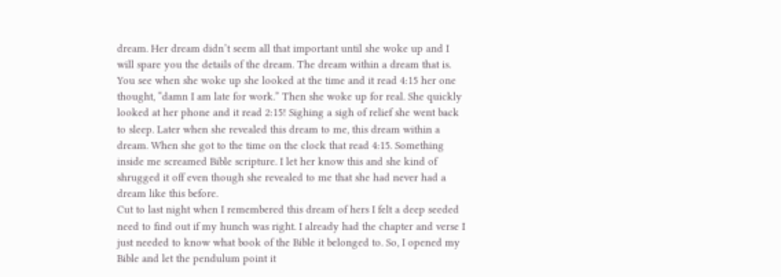dream. Her dream didn’t seem all that important until she woke up and I will spare you the details of the dream. The dream within a dream that is. You see when she woke up she looked at the time and it read 4:15 her one thought, “damn I am late for work.” Then she woke up for real. She quickly looked at her phone and it read 2:15! Sighing a sigh of relief she went back to sleep. Later when she revealed this dream to me, this dream within a dream. When she got to the time on the clock that read 4:15. Something inside me screamed Bible scripture. I let her know this and she kind of shrugged it off even though she revealed to me that she had never had a dream like this before.
Cut to last night when I remembered this dream of hers I felt a deep seeded need to find out if my hunch was right. I already had the chapter and verse I just needed to know what book of the Bible it belonged to. So, I opened my Bible and let the pendulum point it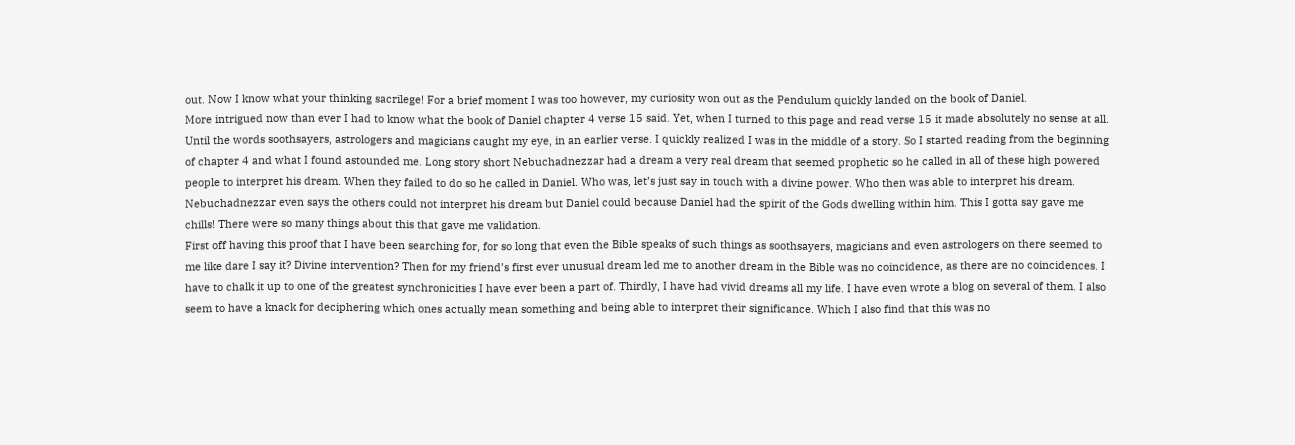out. Now I know what your thinking sacrilege! For a brief moment I was too however, my curiosity won out as the Pendulum quickly landed on the book of Daniel.
More intrigued now than ever I had to know what the book of Daniel chapter 4 verse 15 said. Yet, when I turned to this page and read verse 15 it made absolutely no sense at all. Until the words soothsayers, astrologers and magicians caught my eye, in an earlier verse. I quickly realized I was in the middle of a story. So I started reading from the beginning of chapter 4 and what I found astounded me. Long story short Nebuchadnezzar had a dream a very real dream that seemed prophetic so he called in all of these high powered people to interpret his dream. When they failed to do so he called in Daniel. Who was, let’s just say in touch with a divine power. Who then was able to interpret his dream. Nebuchadnezzar even says the others could not interpret his dream but Daniel could because Daniel had the spirit of the Gods dwelling within him. This I gotta say gave me chills! There were so many things about this that gave me validation.
First off having this proof that I have been searching for, for so long that even the Bible speaks of such things as soothsayers, magicians and even astrologers on there seemed to me like dare I say it? Divine intervention? Then for my friend’s first ever unusual dream led me to another dream in the Bible was no coincidence, as there are no coincidences. I have to chalk it up to one of the greatest synchronicities I have ever been a part of. Thirdly, I have had vivid dreams all my life. I have even wrote a blog on several of them. I also seem to have a knack for deciphering which ones actually mean something and being able to interpret their significance. Which I also find that this was no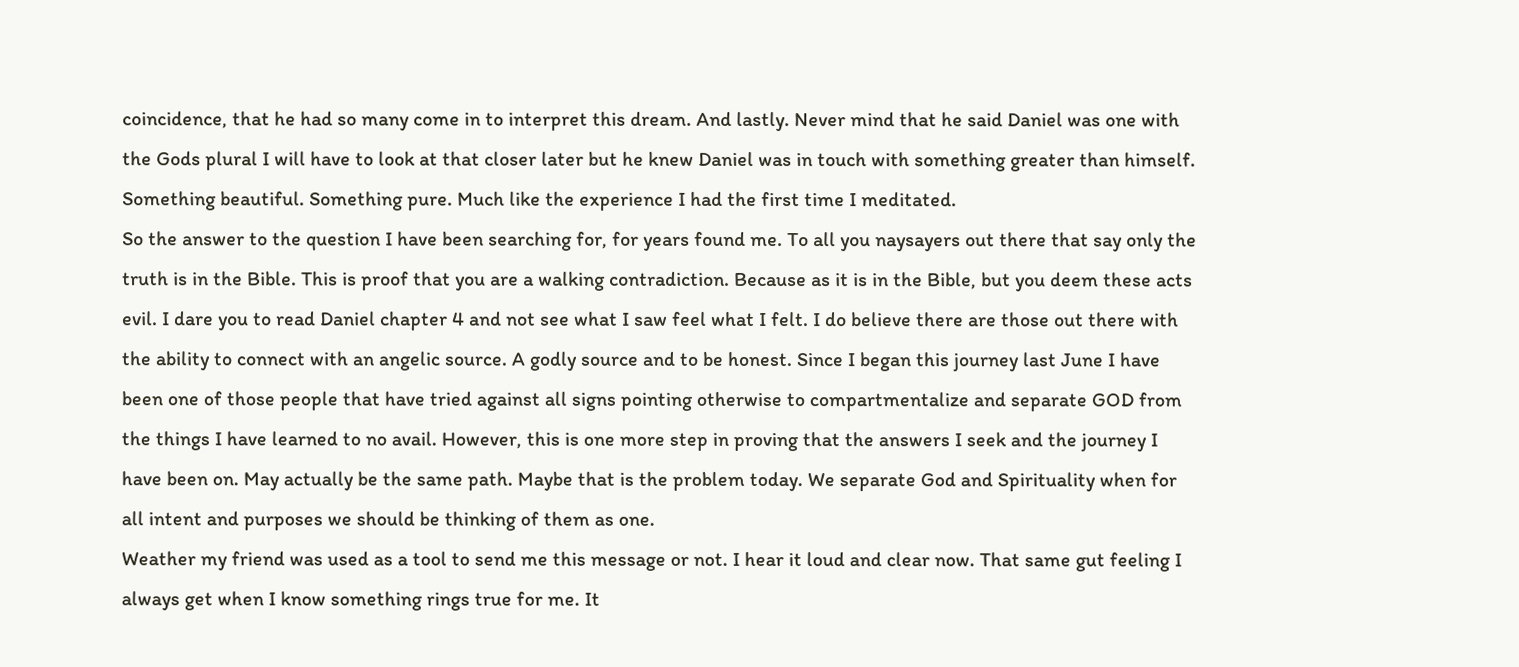coincidence, that he had so many come in to interpret this dream. And lastly. Never mind that he said Daniel was one with the Gods plural I will have to look at that closer later but he knew Daniel was in touch with something greater than himself. Something beautiful. Something pure. Much like the experience I had the first time I meditated.
So the answer to the question I have been searching for, for years found me. To all you naysayers out there that say only the truth is in the Bible. This is proof that you are a walking contradiction. Because as it is in the Bible, but you deem these acts evil. I dare you to read Daniel chapter 4 and not see what I saw feel what I felt. I do believe there are those out there with the ability to connect with an angelic source. A godly source and to be honest. Since I began this journey last June I have been one of those people that have tried against all signs pointing otherwise to compartmentalize and separate GOD from the things I have learned to no avail. However, this is one more step in proving that the answers I seek and the journey I have been on. May actually be the same path. Maybe that is the problem today. We separate God and Spirituality when for all intent and purposes we should be thinking of them as one.
Weather my friend was used as a tool to send me this message or not. I hear it loud and clear now. That same gut feeling I always get when I know something rings true for me. It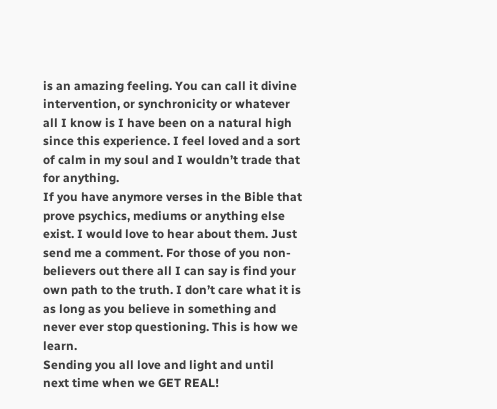is an amazing feeling. You can call it divine intervention, or synchronicity or whatever all I know is I have been on a natural high since this experience. I feel loved and a sort of calm in my soul and I wouldn’t trade that for anything.
If you have anymore verses in the Bible that prove psychics, mediums or anything else exist. I would love to hear about them. Just send me a comment. For those of you non-believers out there all I can say is find your own path to the truth. I don’t care what it is as long as you believe in something and never ever stop questioning. This is how we learn.
Sending you all love and light and until next time when we GET REAL!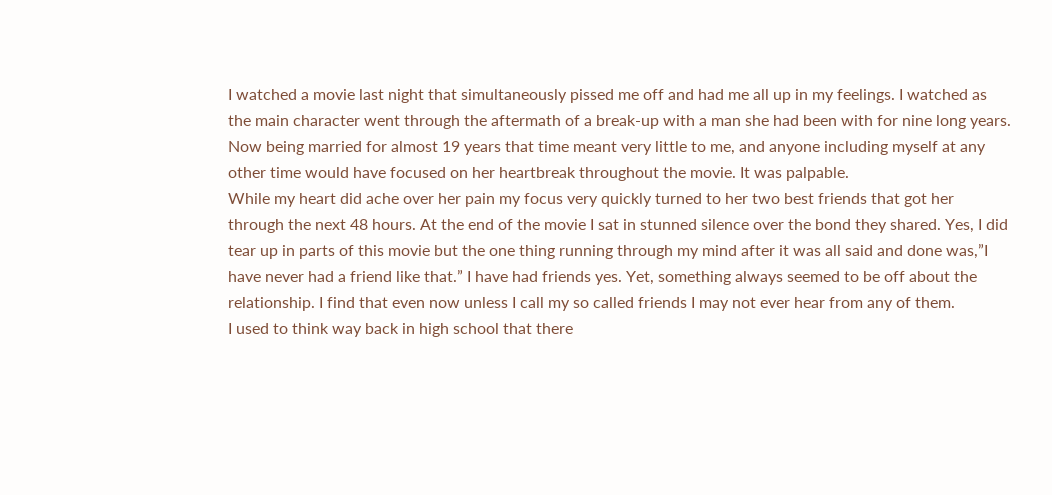I watched a movie last night that simultaneously pissed me off and had me all up in my feelings. I watched as the main character went through the aftermath of a break-up with a man she had been with for nine long years. Now being married for almost 19 years that time meant very little to me, and anyone including myself at any other time would have focused on her heartbreak throughout the movie. It was palpable.
While my heart did ache over her pain my focus very quickly turned to her two best friends that got her through the next 48 hours. At the end of the movie I sat in stunned silence over the bond they shared. Yes, I did tear up in parts of this movie but the one thing running through my mind after it was all said and done was,”I have never had a friend like that.” I have had friends yes. Yet, something always seemed to be off about the relationship. I find that even now unless I call my so called friends I may not ever hear from any of them.
I used to think way back in high school that there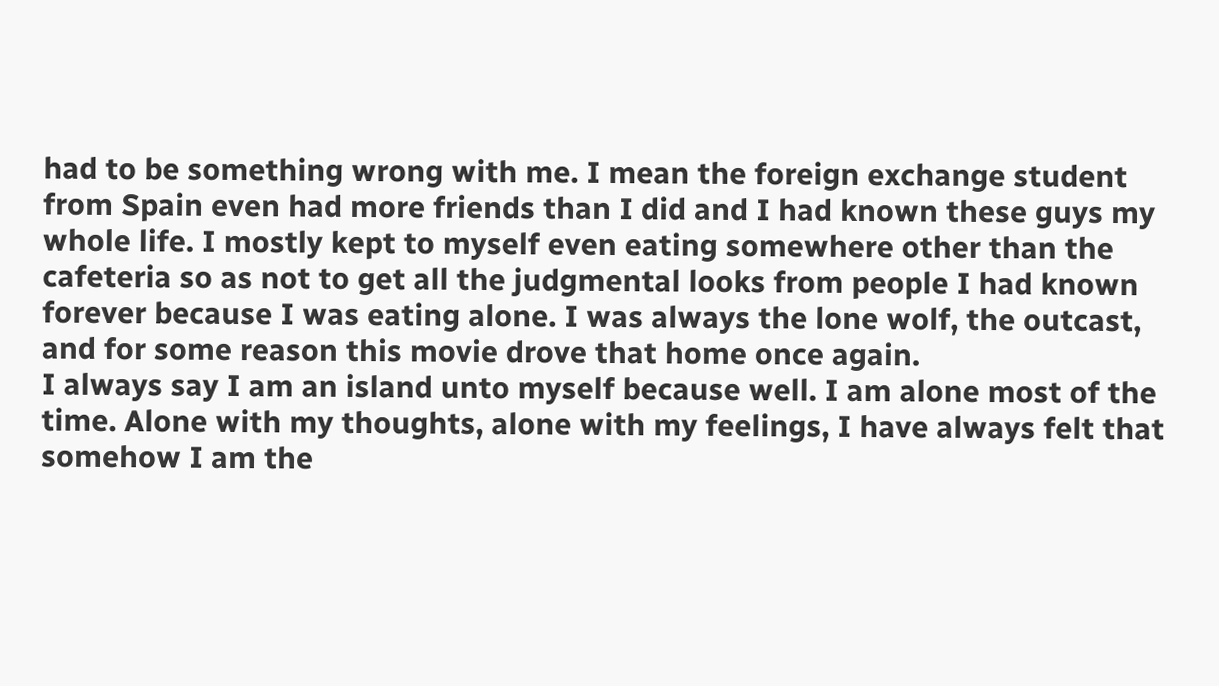had to be something wrong with me. I mean the foreign exchange student from Spain even had more friends than I did and I had known these guys my whole life. I mostly kept to myself even eating somewhere other than the cafeteria so as not to get all the judgmental looks from people I had known forever because I was eating alone. I was always the lone wolf, the outcast, and for some reason this movie drove that home once again.
I always say I am an island unto myself because well. I am alone most of the time. Alone with my thoughts, alone with my feelings, I have always felt that somehow I am the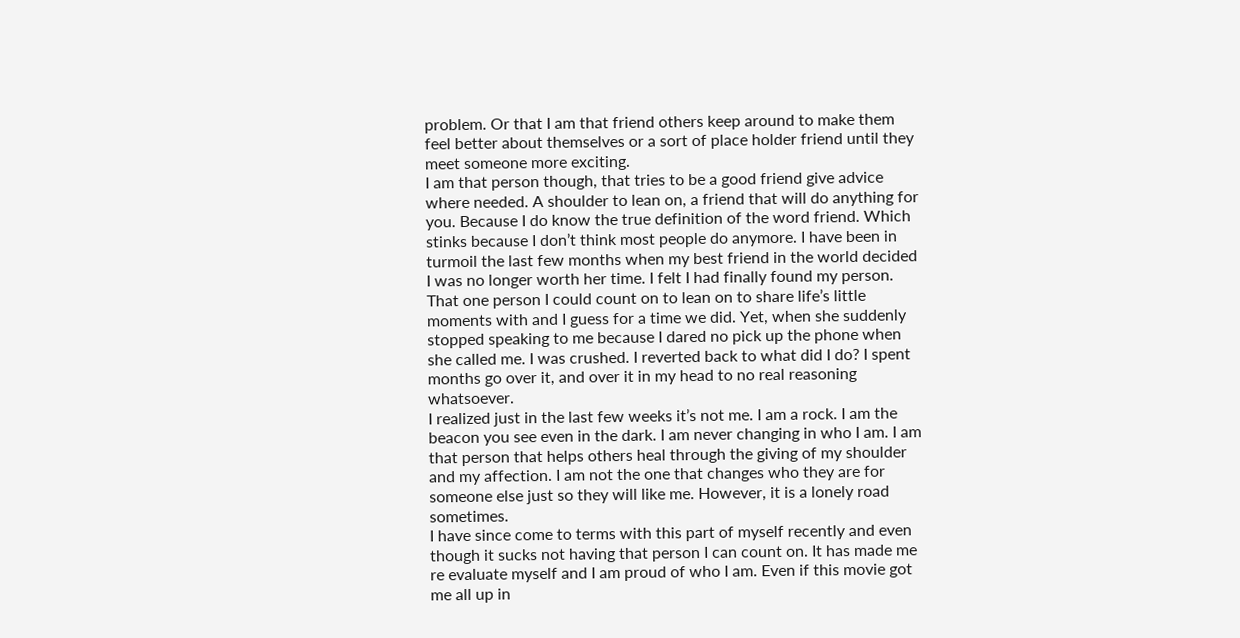problem. Or that I am that friend others keep around to make them feel better about themselves or a sort of place holder friend until they meet someone more exciting.
I am that person though, that tries to be a good friend give advice where needed. A shoulder to lean on, a friend that will do anything for you. Because I do know the true definition of the word friend. Which stinks because I don’t think most people do anymore. I have been in turmoil the last few months when my best friend in the world decided I was no longer worth her time. I felt I had finally found my person. That one person I could count on to lean on to share life’s little moments with and I guess for a time we did. Yet, when she suddenly stopped speaking to me because I dared no pick up the phone when she called me. I was crushed. I reverted back to what did I do? I spent months go over it, and over it in my head to no real reasoning whatsoever.
I realized just in the last few weeks it’s not me. I am a rock. I am the beacon you see even in the dark. I am never changing in who I am. I am that person that helps others heal through the giving of my shoulder and my affection. I am not the one that changes who they are for someone else just so they will like me. However, it is a lonely road sometimes.
I have since come to terms with this part of myself recently and even though it sucks not having that person I can count on. It has made me re evaluate myself and I am proud of who I am. Even if this movie got me all up in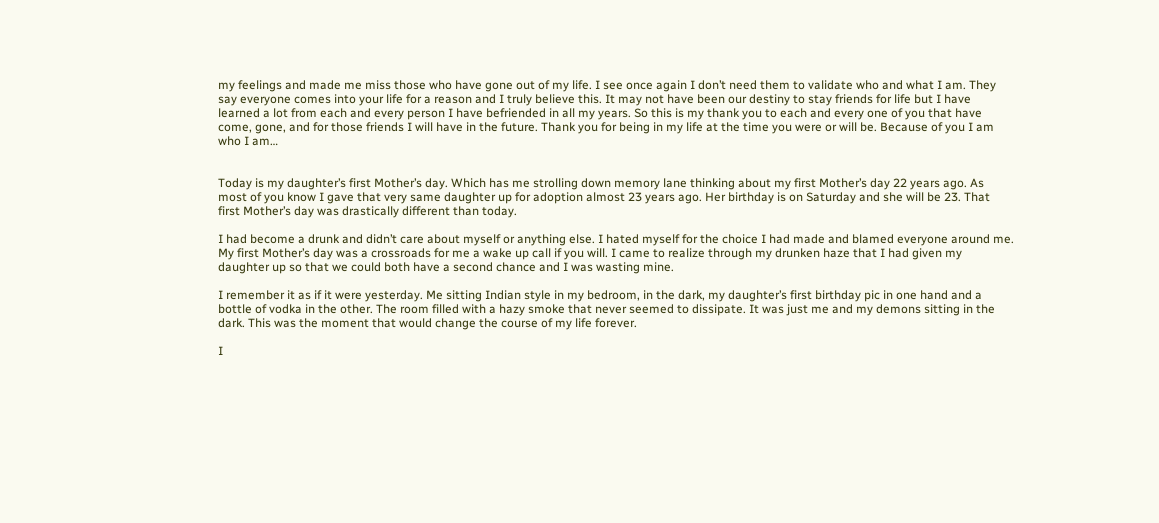my feelings and made me miss those who have gone out of my life. I see once again I don’t need them to validate who and what I am. They say everyone comes into your life for a reason and I truly believe this. It may not have been our destiny to stay friends for life but I have learned a lot from each and every person I have befriended in all my years. So this is my thank you to each and every one of you that have come, gone, and for those friends I will have in the future. Thank you for being in my life at the time you were or will be. Because of you I am who I am…


Today is my daughter’s first Mother’s day. Which has me strolling down memory lane thinking about my first Mother’s day 22 years ago. As most of you know I gave that very same daughter up for adoption almost 23 years ago. Her birthday is on Saturday and she will be 23. That first Mother’s day was drastically different than today.

I had become a drunk and didn’t care about myself or anything else. I hated myself for the choice I had made and blamed everyone around me. My first Mother’s day was a crossroads for me a wake up call if you will. I came to realize through my drunken haze that I had given my daughter up so that we could both have a second chance and I was wasting mine.

I remember it as if it were yesterday. Me sitting Indian style in my bedroom, in the dark, my daughter’s first birthday pic in one hand and a bottle of vodka in the other. The room filled with a hazy smoke that never seemed to dissipate. It was just me and my demons sitting in the dark. This was the moment that would change the course of my life forever.

I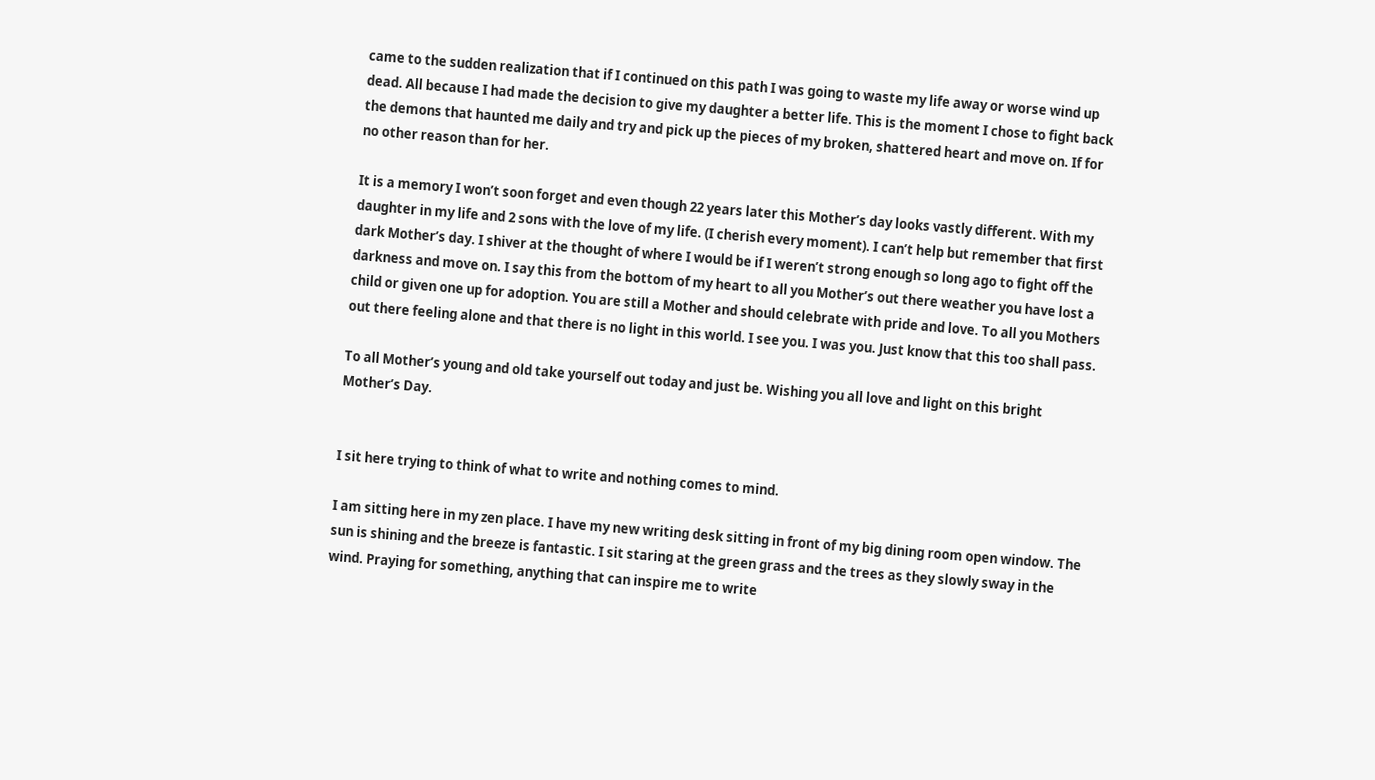came to the sudden realization that if I continued on this path I was going to waste my life away or worse wind up dead. All because I had made the decision to give my daughter a better life. This is the moment I chose to fight back the demons that haunted me daily and try and pick up the pieces of my broken, shattered heart and move on. If for no other reason than for her.

It is a memory I won’t soon forget and even though 22 years later this Mother’s day looks vastly different. With my daughter in my life and 2 sons with the love of my life. (I cherish every moment). I can’t help but remember that first dark Mother’s day. I shiver at the thought of where I would be if I weren’t strong enough so long ago to fight off the darkness and move on. I say this from the bottom of my heart to all you Mother’s out there weather you have lost a child or given one up for adoption. You are still a Mother and should celebrate with pride and love. To all you Mothers out there feeling alone and that there is no light in this world. I see you. I was you. Just know that this too shall pass.

To all Mother’s young and old take yourself out today and just be. Wishing you all love and light on this bright Mother’s Day.


I sit here trying to think of what to write and nothing comes to mind.

I am sitting here in my zen place. I have my new writing desk sitting in front of my big dining room open window. The sun is shining and the breeze is fantastic. I sit staring at the green grass and the trees as they slowly sway in the wind. Praying for something, anything that can inspire me to write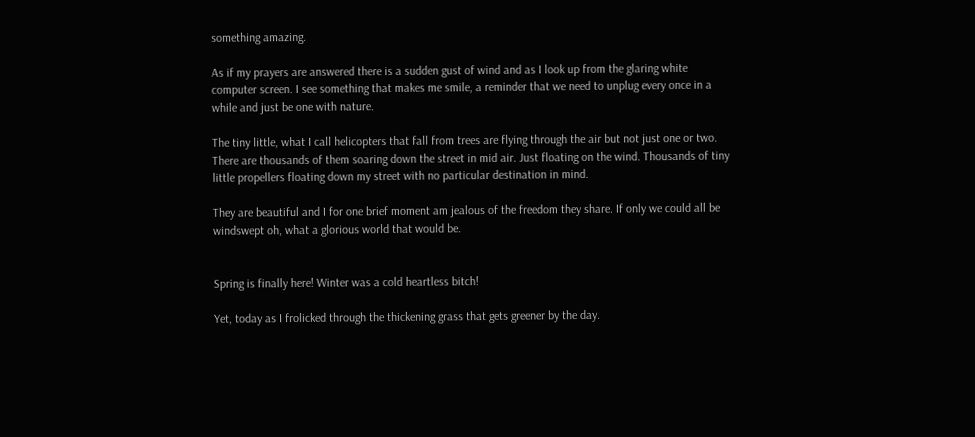something amazing.

As if my prayers are answered there is a sudden gust of wind and as I look up from the glaring white computer screen. I see something that makes me smile, a reminder that we need to unplug every once in a while and just be one with nature.

The tiny little, what I call helicopters that fall from trees are flying through the air but not just one or two. There are thousands of them soaring down the street in mid air. Just floating on the wind. Thousands of tiny little propellers floating down my street with no particular destination in mind.

They are beautiful and I for one brief moment am jealous of the freedom they share. If only we could all be windswept oh, what a glorious world that would be.


Spring is finally here! Winter was a cold heartless bitch!

Yet, today as I frolicked through the thickening grass that gets greener by the day.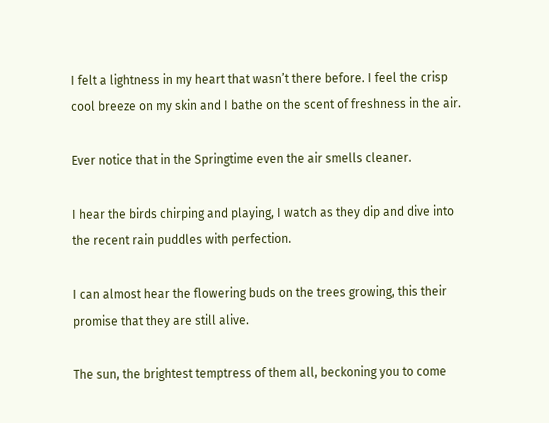I felt a lightness in my heart that wasn’t there before. I feel the crisp cool breeze on my skin and I bathe on the scent of freshness in the air.

Ever notice that in the Springtime even the air smells cleaner.

I hear the birds chirping and playing, I watch as they dip and dive into the recent rain puddles with perfection.

I can almost hear the flowering buds on the trees growing, this their promise that they are still alive.

The sun, the brightest temptress of them all, beckoning you to come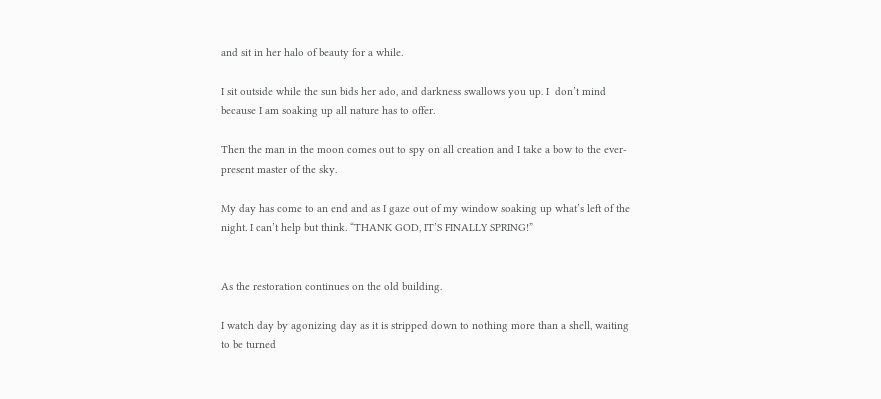and sit in her halo of beauty for a while.

I sit outside while the sun bids her ado, and darkness swallows you up. I  don’t mind because I am soaking up all nature has to offer.

Then the man in the moon comes out to spy on all creation and I take a bow to the ever-present master of the sky.

My day has come to an end and as I gaze out of my window soaking up what’s left of the night. I can’t help but think. “THANK GOD, IT’S FINALLY SPRING!”


As the restoration continues on the old building.

I watch day by agonizing day as it is stripped down to nothing more than a shell, waiting to be turned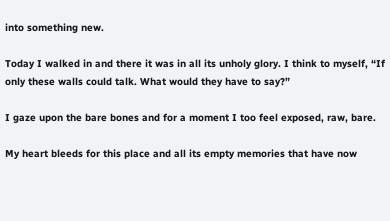into something new.

Today I walked in and there it was in all its unholy glory. I think to myself, “If only these walls could talk. What would they have to say?”

I gaze upon the bare bones and for a moment I too feel exposed, raw, bare.

My heart bleeds for this place and all its empty memories that have now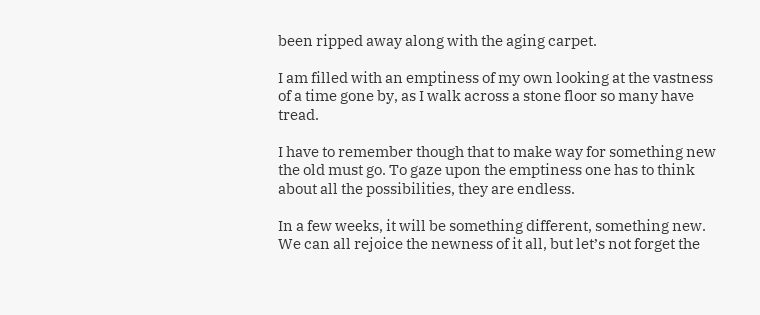been ripped away along with the aging carpet.

I am filled with an emptiness of my own looking at the vastness of a time gone by, as I walk across a stone floor so many have tread.

I have to remember though that to make way for something new the old must go. To gaze upon the emptiness one has to think about all the possibilities, they are endless.

In a few weeks, it will be something different, something new. We can all rejoice the newness of it all, but let’s not forget the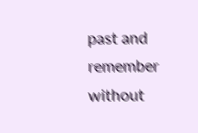past and remember without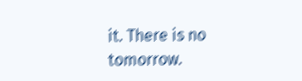it. There is no tomorrow.